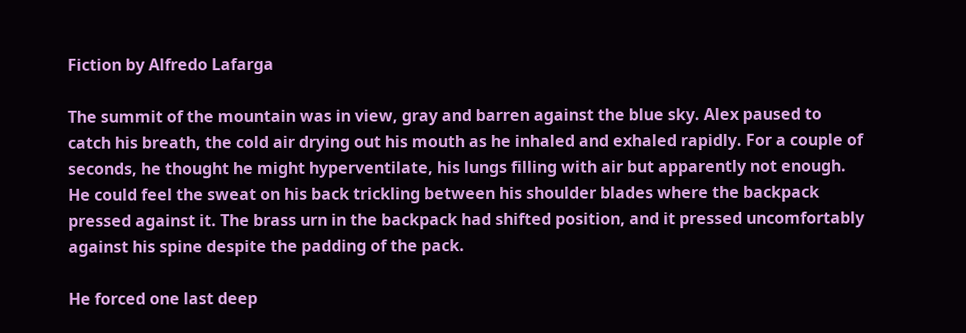Fiction by Alfredo Lafarga

The summit of the mountain was in view, gray and barren against the blue sky. Alex paused to catch his breath, the cold air drying out his mouth as he inhaled and exhaled rapidly. For a couple of seconds, he thought he might hyperventilate, his lungs filling with air but apparently not enough. He could feel the sweat on his back trickling between his shoulder blades where the backpack pressed against it. The brass urn in the backpack had shifted position, and it pressed uncomfortably against his spine despite the padding of the pack.

He forced one last deep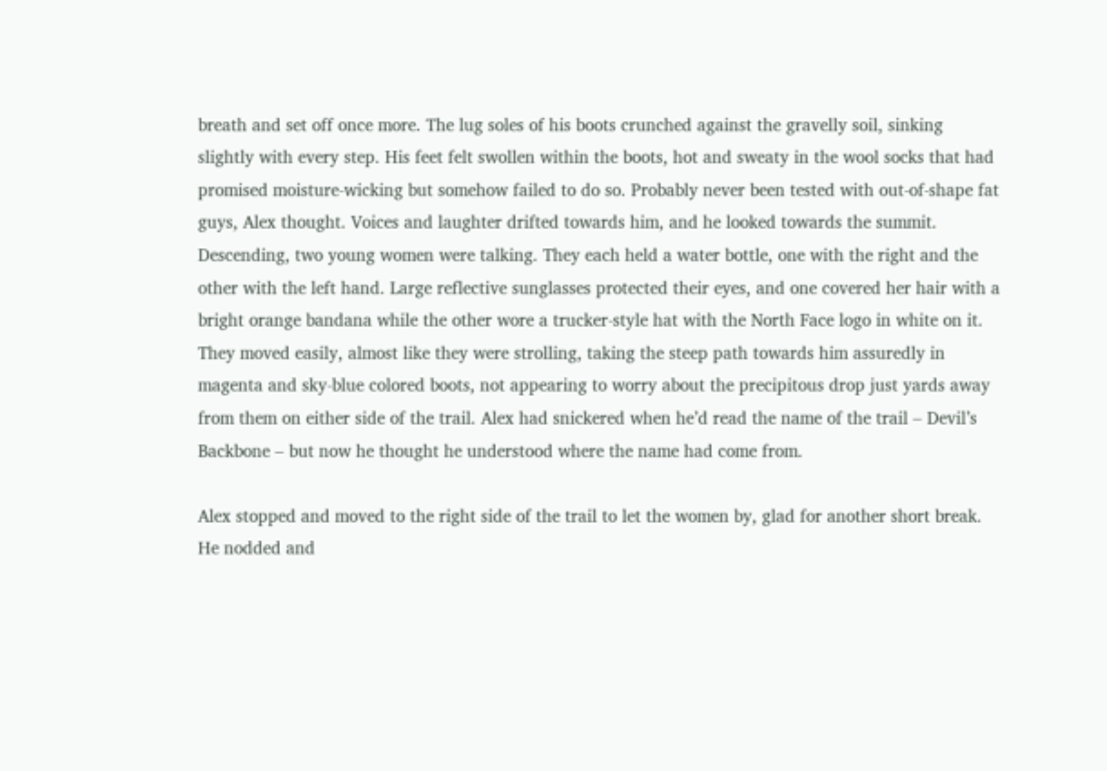breath and set off once more. The lug soles of his boots crunched against the gravelly soil, sinking slightly with every step. His feet felt swollen within the boots, hot and sweaty in the wool socks that had promised moisture-wicking but somehow failed to do so. Probably never been tested with out-of-shape fat guys, Alex thought. Voices and laughter drifted towards him, and he looked towards the summit. Descending, two young women were talking. They each held a water bottle, one with the right and the other with the left hand. Large reflective sunglasses protected their eyes, and one covered her hair with a bright orange bandana while the other wore a trucker-style hat with the North Face logo in white on it. They moved easily, almost like they were strolling, taking the steep path towards him assuredly in magenta and sky-blue colored boots, not appearing to worry about the precipitous drop just yards away from them on either side of the trail. Alex had snickered when he’d read the name of the trail – Devil’s Backbone – but now he thought he understood where the name had come from.

Alex stopped and moved to the right side of the trail to let the women by, glad for another short break. He nodded and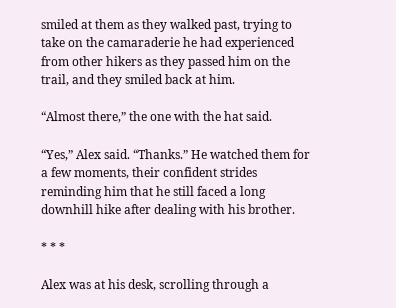smiled at them as they walked past, trying to take on the camaraderie he had experienced from other hikers as they passed him on the trail, and they smiled back at him.

“Almost there,” the one with the hat said.

“Yes,” Alex said. “Thanks.” He watched them for a few moments, their confident strides reminding him that he still faced a long downhill hike after dealing with his brother.

* * *

Alex was at his desk, scrolling through a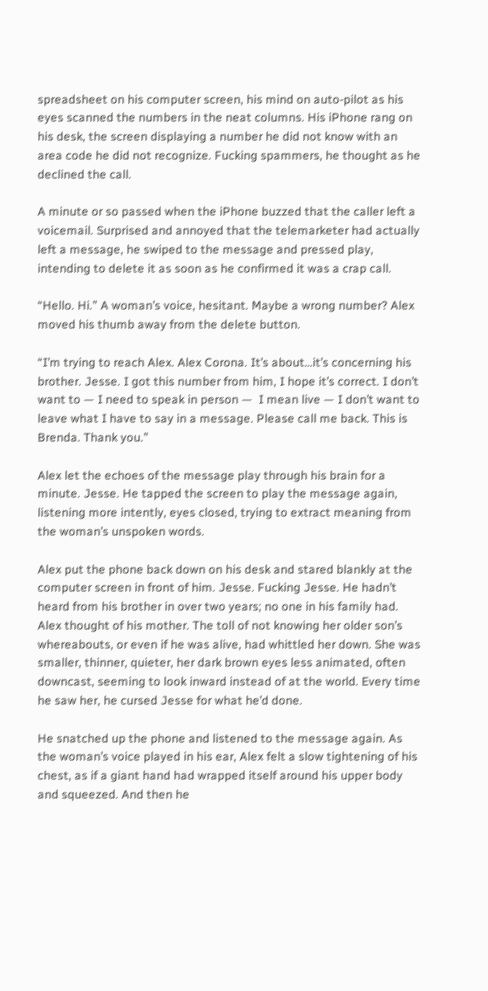spreadsheet on his computer screen, his mind on auto-pilot as his eyes scanned the numbers in the neat columns. His iPhone rang on his desk, the screen displaying a number he did not know with an area code he did not recognize. Fucking spammers, he thought as he declined the call.

A minute or so passed when the iPhone buzzed that the caller left a voicemail. Surprised and annoyed that the telemarketer had actually left a message, he swiped to the message and pressed play, intending to delete it as soon as he confirmed it was a crap call.

“Hello. Hi.” A woman’s voice, hesitant. Maybe a wrong number? Alex moved his thumb away from the delete button.

“I’m trying to reach Alex. Alex Corona. It’s about…it’s concerning his brother. Jesse. I got this number from him, I hope it’s correct. I don’t want to — I need to speak in person —  I mean live — I don’t want to leave what I have to say in a message. Please call me back. This is Brenda. Thank you.”

Alex let the echoes of the message play through his brain for a minute. Jesse. He tapped the screen to play the message again, listening more intently, eyes closed, trying to extract meaning from the woman’s unspoken words.

Alex put the phone back down on his desk and stared blankly at the computer screen in front of him. Jesse. Fucking Jesse. He hadn’t heard from his brother in over two years; no one in his family had. Alex thought of his mother. The toll of not knowing her older son’s whereabouts, or even if he was alive, had whittled her down. She was smaller, thinner, quieter, her dark brown eyes less animated, often downcast, seeming to look inward instead of at the world. Every time he saw her, he cursed Jesse for what he’d done.

He snatched up the phone and listened to the message again. As the woman’s voice played in his ear, Alex felt a slow tightening of his chest, as if a giant hand had wrapped itself around his upper body and squeezed. And then he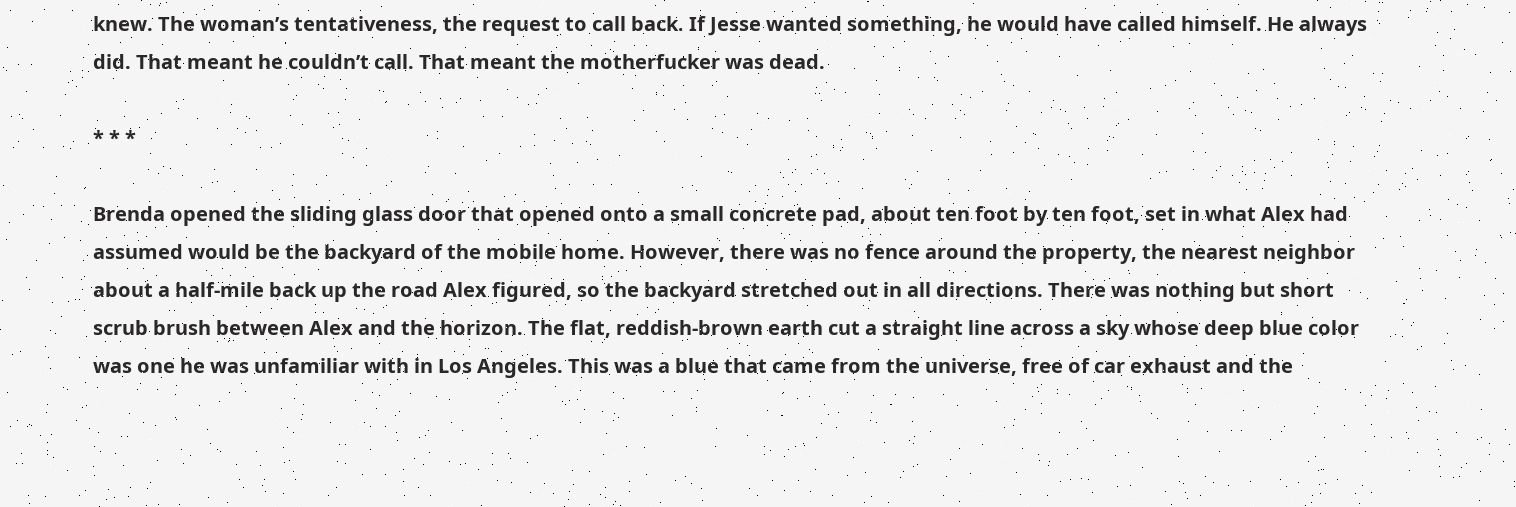knew. The woman’s tentativeness, the request to call back. If Jesse wanted something, he would have called himself. He always did. That meant he couldn’t call. That meant the motherfucker was dead.

* * *

Brenda opened the sliding glass door that opened onto a small concrete pad, about ten foot by ten foot, set in what Alex had assumed would be the backyard of the mobile home. However, there was no fence around the property, the nearest neighbor about a half-mile back up the road Alex figured, so the backyard stretched out in all directions. There was nothing but short scrub brush between Alex and the horizon. The flat, reddish-brown earth cut a straight line across a sky whose deep blue color was one he was unfamiliar with in Los Angeles. This was a blue that came from the universe, free of car exhaust and the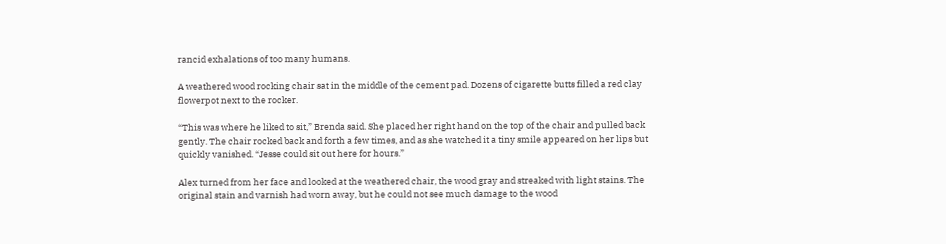rancid exhalations of too many humans.

A weathered wood rocking chair sat in the middle of the cement pad. Dozens of cigarette butts filled a red clay flowerpot next to the rocker.

“This was where he liked to sit,” Brenda said. She placed her right hand on the top of the chair and pulled back gently. The chair rocked back and forth a few times, and as she watched it a tiny smile appeared on her lips but quickly vanished. “Jesse could sit out here for hours.”

Alex turned from her face and looked at the weathered chair, the wood gray and streaked with light stains. The original stain and varnish had worn away, but he could not see much damage to the wood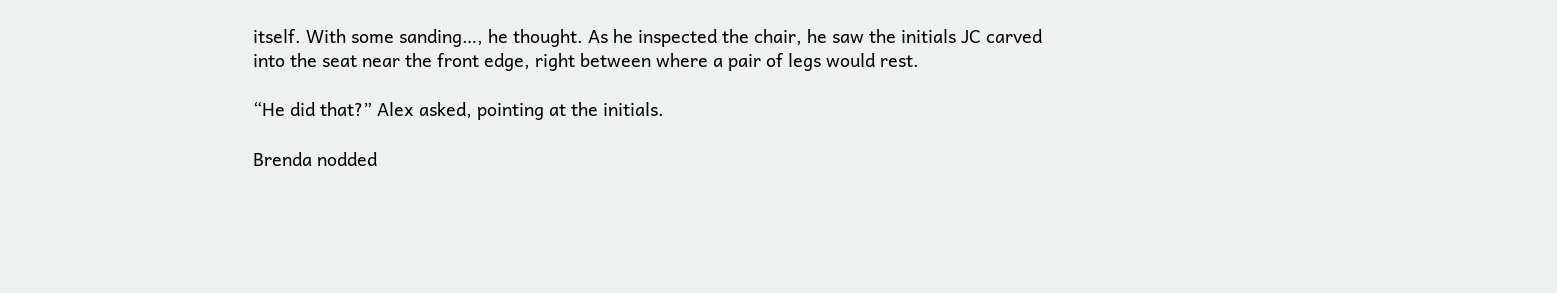itself. With some sanding…, he thought. As he inspected the chair, he saw the initials JC carved into the seat near the front edge, right between where a pair of legs would rest.

“He did that?” Alex asked, pointing at the initials.

Brenda nodded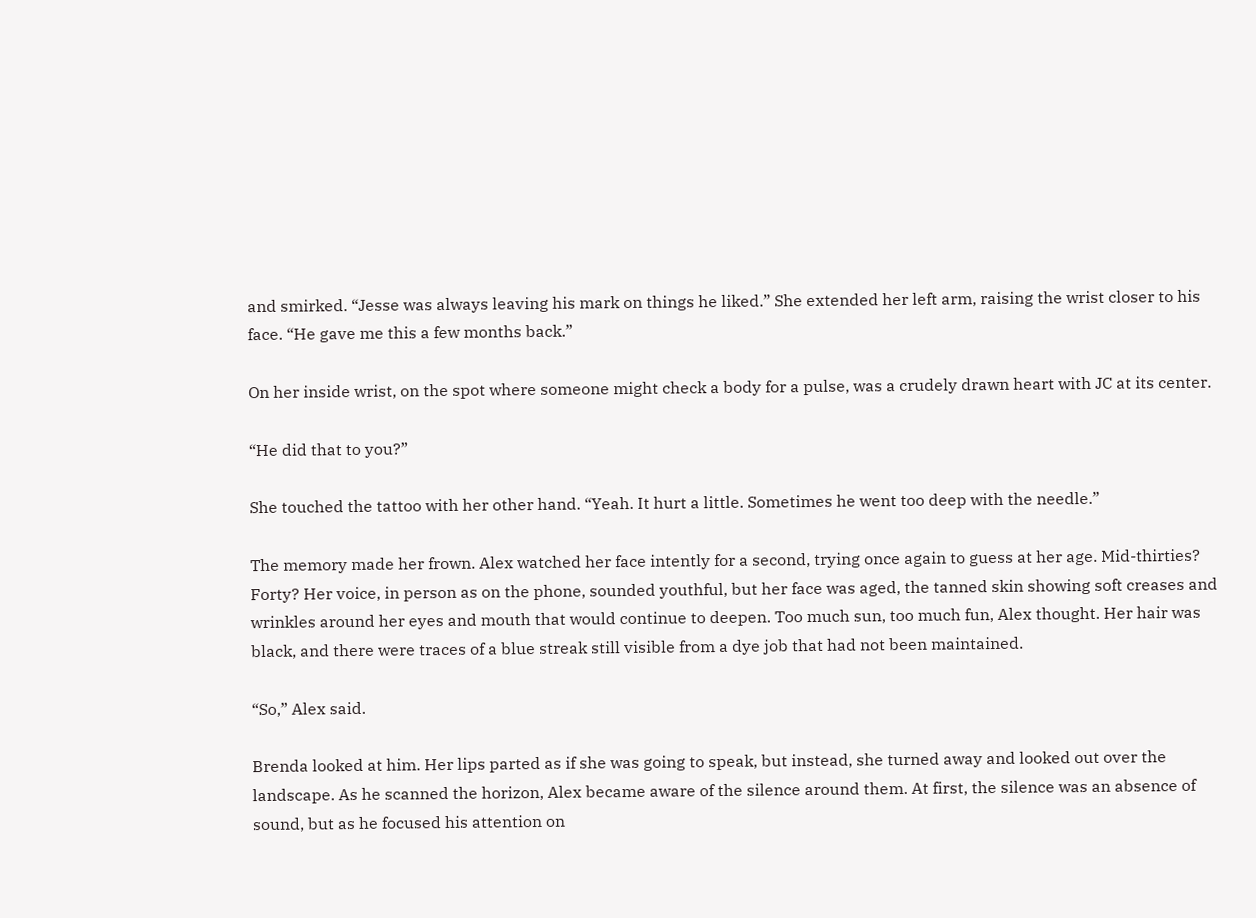and smirked. “Jesse was always leaving his mark on things he liked.” She extended her left arm, raising the wrist closer to his face. “He gave me this a few months back.”

On her inside wrist, on the spot where someone might check a body for a pulse, was a crudely drawn heart with JC at its center.

“He did that to you?”

She touched the tattoo with her other hand. “Yeah. It hurt a little. Sometimes he went too deep with the needle.”

The memory made her frown. Alex watched her face intently for a second, trying once again to guess at her age. Mid-thirties? Forty? Her voice, in person as on the phone, sounded youthful, but her face was aged, the tanned skin showing soft creases and wrinkles around her eyes and mouth that would continue to deepen. Too much sun, too much fun, Alex thought. Her hair was black, and there were traces of a blue streak still visible from a dye job that had not been maintained.

“So,” Alex said.

Brenda looked at him. Her lips parted as if she was going to speak, but instead, she turned away and looked out over the landscape. As he scanned the horizon, Alex became aware of the silence around them. At first, the silence was an absence of sound, but as he focused his attention on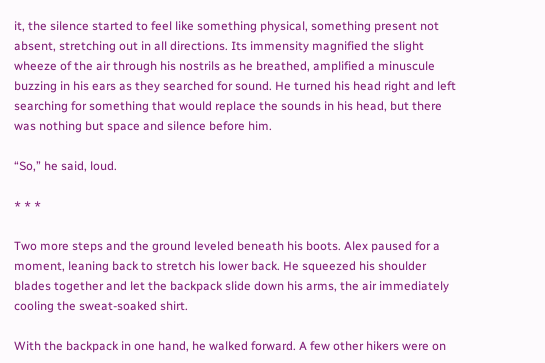it, the silence started to feel like something physical, something present not absent, stretching out in all directions. Its immensity magnified the slight wheeze of the air through his nostrils as he breathed, amplified a minuscule buzzing in his ears as they searched for sound. He turned his head right and left searching for something that would replace the sounds in his head, but there was nothing but space and silence before him.

“So,” he said, loud.

* * *

Two more steps and the ground leveled beneath his boots. Alex paused for a moment, leaning back to stretch his lower back. He squeezed his shoulder blades together and let the backpack slide down his arms, the air immediately cooling the sweat-soaked shirt.

With the backpack in one hand, he walked forward. A few other hikers were on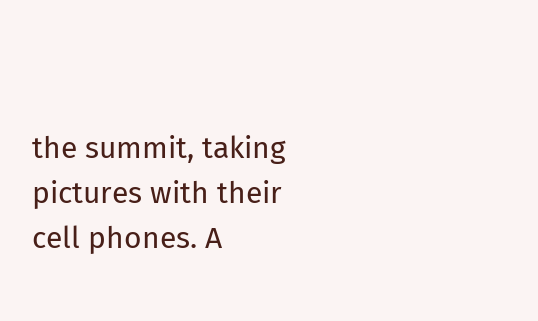the summit, taking pictures with their cell phones. A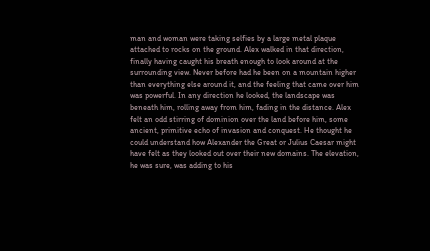man and woman were taking selfies by a large metal plaque attached to rocks on the ground. Alex walked in that direction, finally having caught his breath enough to look around at the surrounding view. Never before had he been on a mountain higher than everything else around it, and the feeling that came over him was powerful. In any direction he looked, the landscape was beneath him, rolling away from him, fading in the distance. Alex felt an odd stirring of dominion over the land before him, some ancient, primitive echo of invasion and conquest. He thought he could understand how Alexander the Great or Julius Caesar might have felt as they looked out over their new domains. The elevation, he was sure, was adding to his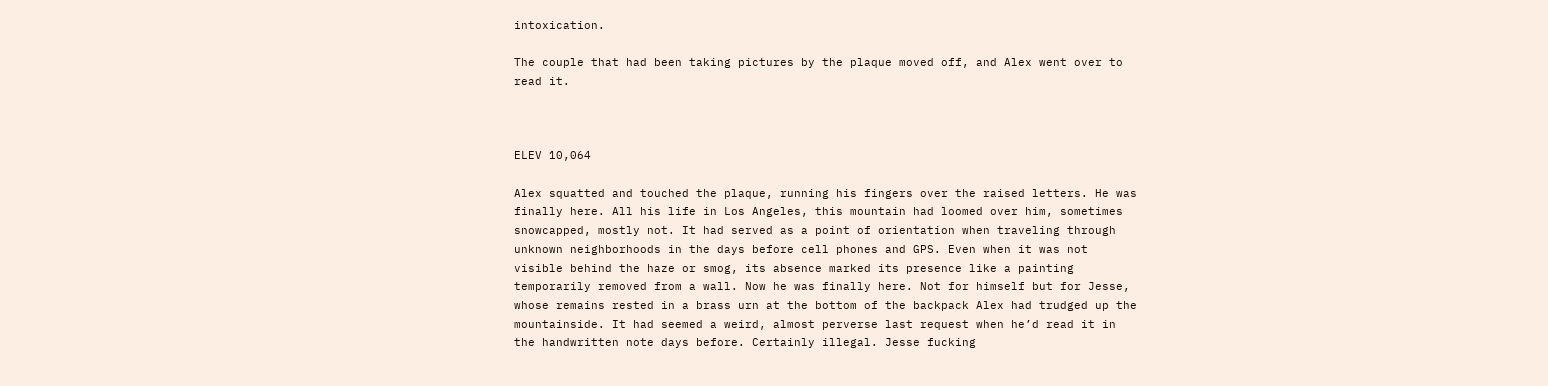intoxication.

The couple that had been taking pictures by the plaque moved off, and Alex went over to read it.



ELEV 10,064

Alex squatted and touched the plaque, running his fingers over the raised letters. He was finally here. All his life in Los Angeles, this mountain had loomed over him, sometimes snowcapped, mostly not. It had served as a point of orientation when traveling through unknown neighborhoods in the days before cell phones and GPS. Even when it was not visible behind the haze or smog, its absence marked its presence like a painting temporarily removed from a wall. Now he was finally here. Not for himself but for Jesse, whose remains rested in a brass urn at the bottom of the backpack Alex had trudged up the mountainside. It had seemed a weird, almost perverse last request when he’d read it in the handwritten note days before. Certainly illegal. Jesse fucking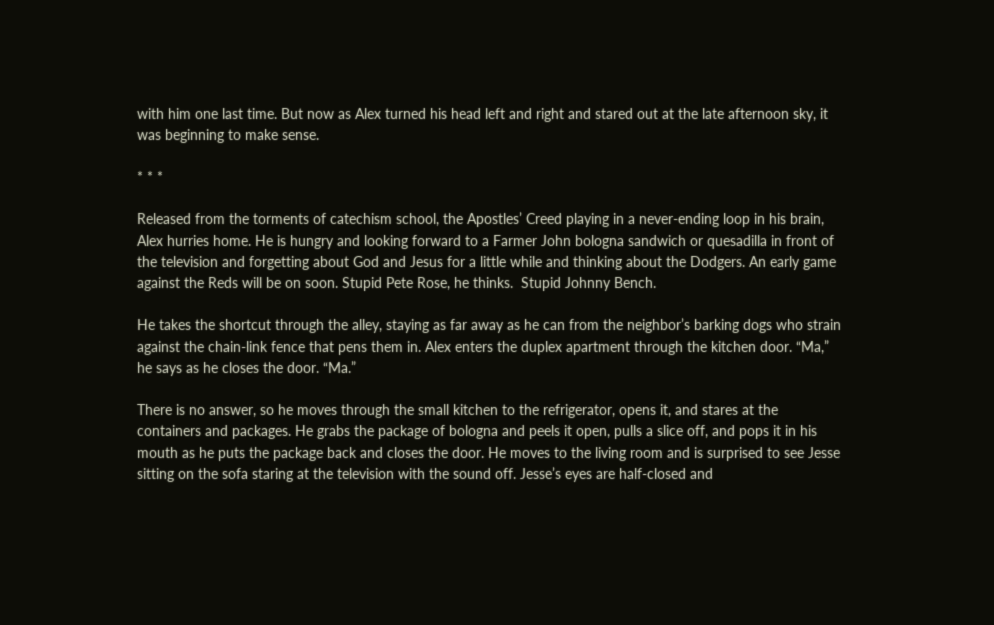with him one last time. But now as Alex turned his head left and right and stared out at the late afternoon sky, it was beginning to make sense.

* * *

Released from the torments of catechism school, the Apostles’ Creed playing in a never-ending loop in his brain, Alex hurries home. He is hungry and looking forward to a Farmer John bologna sandwich or quesadilla in front of the television and forgetting about God and Jesus for a little while and thinking about the Dodgers. An early game against the Reds will be on soon. Stupid Pete Rose, he thinks.  Stupid Johnny Bench.

He takes the shortcut through the alley, staying as far away as he can from the neighbor’s barking dogs who strain against the chain-link fence that pens them in. Alex enters the duplex apartment through the kitchen door. “Ma,” he says as he closes the door. “Ma.”

There is no answer, so he moves through the small kitchen to the refrigerator, opens it, and stares at the containers and packages. He grabs the package of bologna and peels it open, pulls a slice off, and pops it in his mouth as he puts the package back and closes the door. He moves to the living room and is surprised to see Jesse sitting on the sofa staring at the television with the sound off. Jesse’s eyes are half-closed and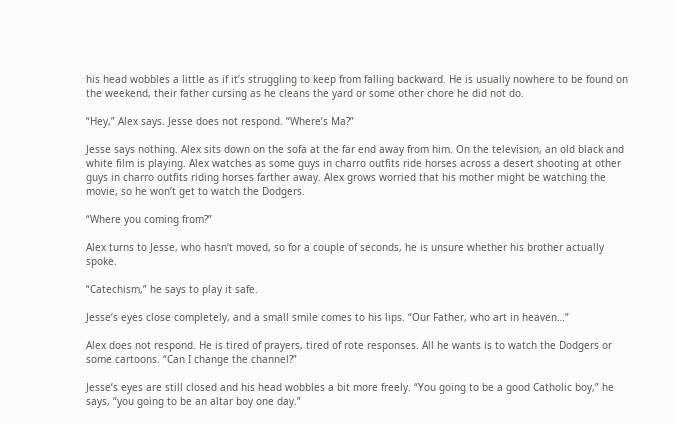his head wobbles a little as if it’s struggling to keep from falling backward. He is usually nowhere to be found on the weekend, their father cursing as he cleans the yard or some other chore he did not do.

“Hey,” Alex says. Jesse does not respond. “Where’s Ma?”

Jesse says nothing. Alex sits down on the sofa at the far end away from him. On the television, an old black and white film is playing. Alex watches as some guys in charro outfits ride horses across a desert shooting at other guys in charro outfits riding horses farther away. Alex grows worried that his mother might be watching the movie, so he won’t get to watch the Dodgers.

“Where you coming from?”

Alex turns to Jesse, who hasn’t moved, so for a couple of seconds, he is unsure whether his brother actually spoke.

“Catechism,” he says to play it safe.

Jesse’s eyes close completely, and a small smile comes to his lips. “Our Father, who art in heaven…”

Alex does not respond. He is tired of prayers, tired of rote responses. All he wants is to watch the Dodgers or some cartoons. “Can I change the channel?”

Jesse’s eyes are still closed and his head wobbles a bit more freely. “You going to be a good Catholic boy,” he says, “you going to be an altar boy one day.”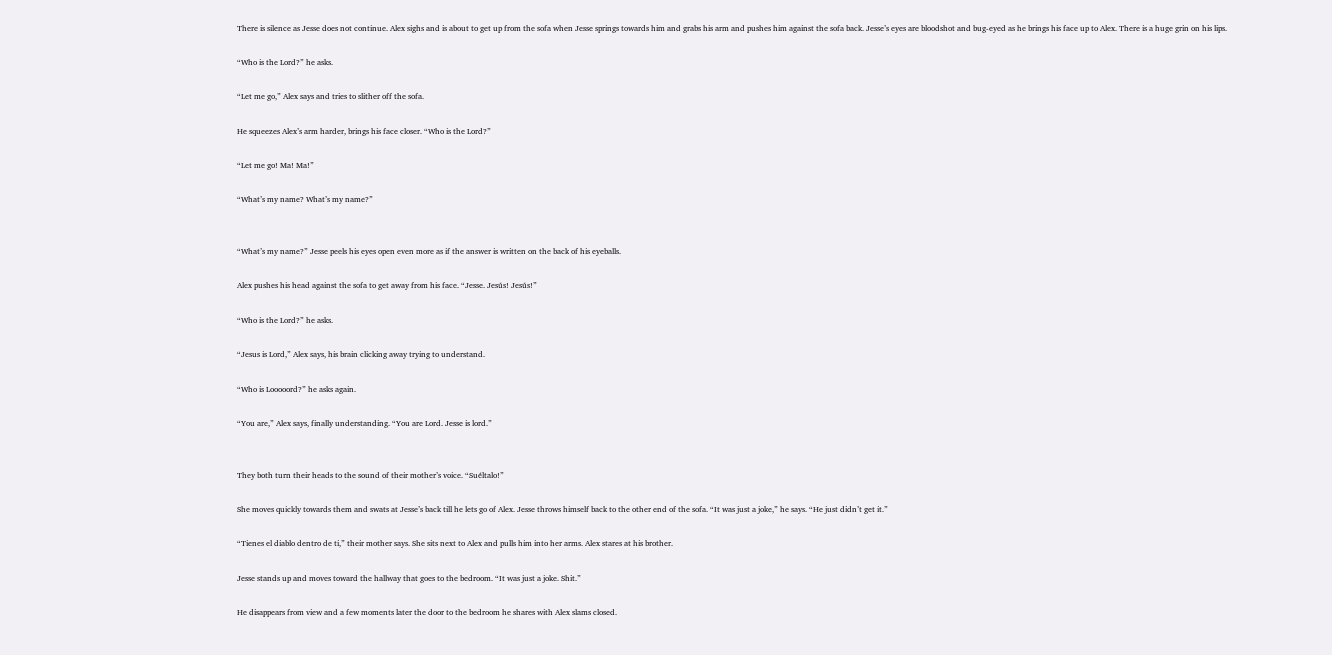There is silence as Jesse does not continue. Alex sighs and is about to get up from the sofa when Jesse springs towards him and grabs his arm and pushes him against the sofa back. Jesse’s eyes are bloodshot and bug-eyed as he brings his face up to Alex. There is a huge grin on his lips.

“Who is the Lord?” he asks.

“Let me go,” Alex says and tries to slither off the sofa.

He squeezes Alex’s arm harder, brings his face closer. “Who is the Lord?”

“Let me go! Ma! Ma!”

“What’s my name? What’s my name?”


“What’s my name?” Jesse peels his eyes open even more as if the answer is written on the back of his eyeballs.

Alex pushes his head against the sofa to get away from his face. “Jesse. Jesús! Jesús!”

“Who is the Lord?” he asks.

“Jesus is Lord,” Alex says, his brain clicking away trying to understand.

“Who is Looooord?” he asks again.

“You are,” Alex says, finally understanding. “You are Lord. Jesse is lord.”


They both turn their heads to the sound of their mother’s voice. “Suéltalo!”

She moves quickly towards them and swats at Jesse’s back till he lets go of Alex. Jesse throws himself back to the other end of the sofa. “It was just a joke,” he says. “He just didn’t get it.”

“Tienes el diablo dentro de ti,” their mother says. She sits next to Alex and pulls him into her arms. Alex stares at his brother.

Jesse stands up and moves toward the hallway that goes to the bedroom. “It was just a joke. Shit.”

He disappears from view and a few moments later the door to the bedroom he shares with Alex slams closed.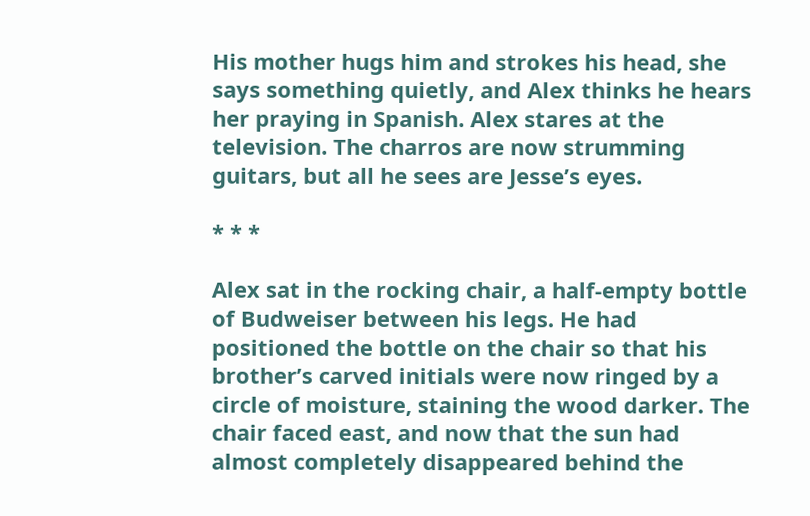His mother hugs him and strokes his head, she says something quietly, and Alex thinks he hears her praying in Spanish. Alex stares at the television. The charros are now strumming guitars, but all he sees are Jesse’s eyes.

* * *

Alex sat in the rocking chair, a half-empty bottle of Budweiser between his legs. He had positioned the bottle on the chair so that his brother’s carved initials were now ringed by a circle of moisture, staining the wood darker. The chair faced east, and now that the sun had almost completely disappeared behind the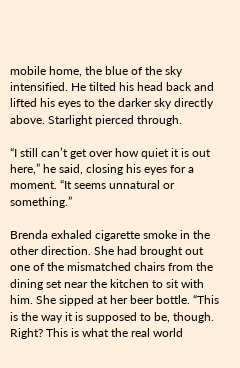mobile home, the blue of the sky intensified. He tilted his head back and lifted his eyes to the darker sky directly above. Starlight pierced through.

“I still can’t get over how quiet it is out here,” he said, closing his eyes for a moment. “It seems unnatural or something.”

Brenda exhaled cigarette smoke in the other direction. She had brought out one of the mismatched chairs from the dining set near the kitchen to sit with him. She sipped at her beer bottle. “This is the way it is supposed to be, though. Right? This is what the real world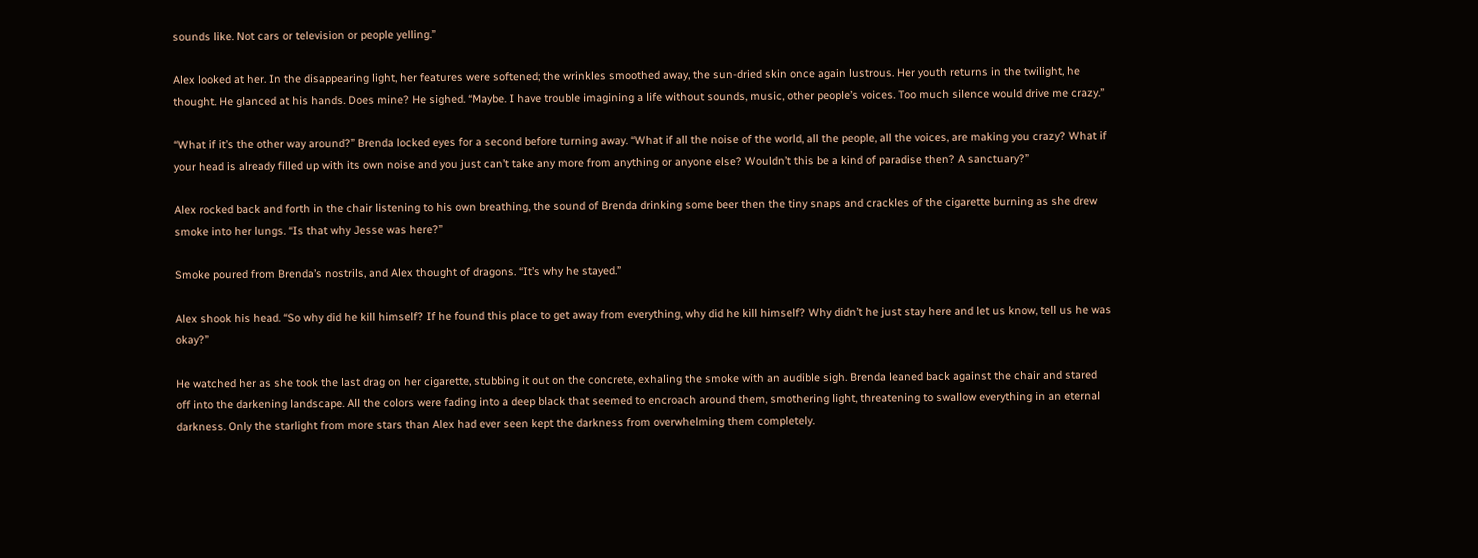sounds like. Not cars or television or people yelling.”

Alex looked at her. In the disappearing light, her features were softened; the wrinkles smoothed away, the sun-dried skin once again lustrous. Her youth returns in the twilight, he thought. He glanced at his hands. Does mine? He sighed. “Maybe. I have trouble imagining a life without sounds, music, other people’s voices. Too much silence would drive me crazy.”

“What if it’s the other way around?” Brenda locked eyes for a second before turning away. “What if all the noise of the world, all the people, all the voices, are making you crazy? What if your head is already filled up with its own noise and you just can’t take any more from anything or anyone else? Wouldn’t this be a kind of paradise then? A sanctuary?”

Alex rocked back and forth in the chair listening to his own breathing, the sound of Brenda drinking some beer then the tiny snaps and crackles of the cigarette burning as she drew smoke into her lungs. “Is that why Jesse was here?”

Smoke poured from Brenda’s nostrils, and Alex thought of dragons. “It’s why he stayed.”

Alex shook his head. “So why did he kill himself? If he found this place to get away from everything, why did he kill himself? Why didn’t he just stay here and let us know, tell us he was okay?”

He watched her as she took the last drag on her cigarette, stubbing it out on the concrete, exhaling the smoke with an audible sigh. Brenda leaned back against the chair and stared off into the darkening landscape. All the colors were fading into a deep black that seemed to encroach around them, smothering light, threatening to swallow everything in an eternal darkness. Only the starlight from more stars than Alex had ever seen kept the darkness from overwhelming them completely.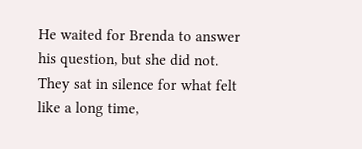He waited for Brenda to answer his question, but she did not. They sat in silence for what felt like a long time,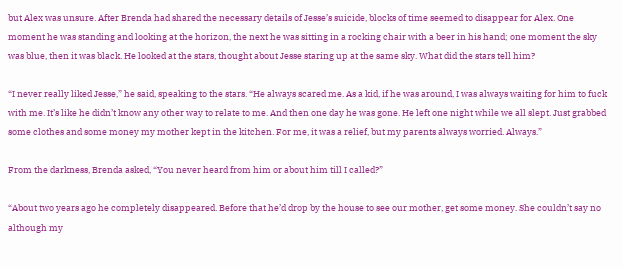but Alex was unsure. After Brenda had shared the necessary details of Jesse’s suicide, blocks of time seemed to disappear for Alex. One moment he was standing and looking at the horizon, the next he was sitting in a rocking chair with a beer in his hand; one moment the sky was blue, then it was black. He looked at the stars, thought about Jesse staring up at the same sky. What did the stars tell him?

“I never really liked Jesse,” he said, speaking to the stars. “He always scared me. As a kid, if he was around, I was always waiting for him to fuck with me. It’s like he didn’t know any other way to relate to me. And then one day he was gone. He left one night while we all slept. Just grabbed some clothes and some money my mother kept in the kitchen. For me, it was a relief, but my parents always worried. Always.”

From the darkness, Brenda asked, “You never heard from him or about him till I called?”

“About two years ago he completely disappeared. Before that he’d drop by the house to see our mother, get some money. She couldn’t say no although my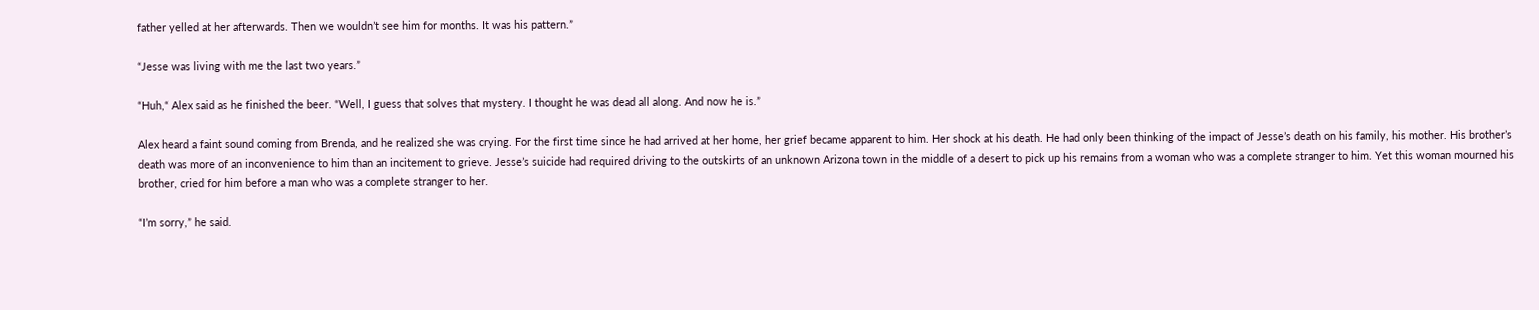father yelled at her afterwards. Then we wouldn’t see him for months. It was his pattern.”

“Jesse was living with me the last two years.”

“Huh,“ Alex said as he finished the beer. “Well, I guess that solves that mystery. I thought he was dead all along. And now he is.”

Alex heard a faint sound coming from Brenda, and he realized she was crying. For the first time since he had arrived at her home, her grief became apparent to him. Her shock at his death. He had only been thinking of the impact of Jesse’s death on his family, his mother. His brother’s death was more of an inconvenience to him than an incitement to grieve. Jesse’s suicide had required driving to the outskirts of an unknown Arizona town in the middle of a desert to pick up his remains from a woman who was a complete stranger to him. Yet this woman mourned his brother, cried for him before a man who was a complete stranger to her.

“I’m sorry,” he said.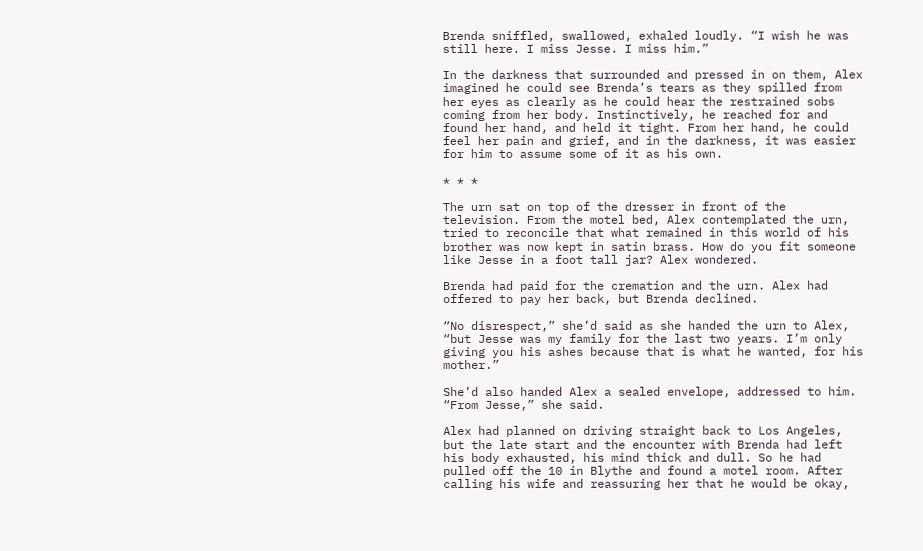Brenda sniffled, swallowed, exhaled loudly. “I wish he was still here. I miss Jesse. I miss him.”

In the darkness that surrounded and pressed in on them, Alex imagined he could see Brenda’s tears as they spilled from her eyes as clearly as he could hear the restrained sobs coming from her body. Instinctively, he reached for and found her hand, and held it tight. From her hand, he could feel her pain and grief, and in the darkness, it was easier for him to assume some of it as his own.

* * *

The urn sat on top of the dresser in front of the television. From the motel bed, Alex contemplated the urn, tried to reconcile that what remained in this world of his brother was now kept in satin brass. How do you fit someone like Jesse in a foot tall jar? Alex wondered.

Brenda had paid for the cremation and the urn. Alex had offered to pay her back, but Brenda declined.

“No disrespect,” she’d said as she handed the urn to Alex, “but Jesse was my family for the last two years. I’m only giving you his ashes because that is what he wanted, for his mother.”

She’d also handed Alex a sealed envelope, addressed to him. “From Jesse,” she said.

Alex had planned on driving straight back to Los Angeles, but the late start and the encounter with Brenda had left his body exhausted, his mind thick and dull. So he had pulled off the 10 in Blythe and found a motel room. After calling his wife and reassuring her that he would be okay,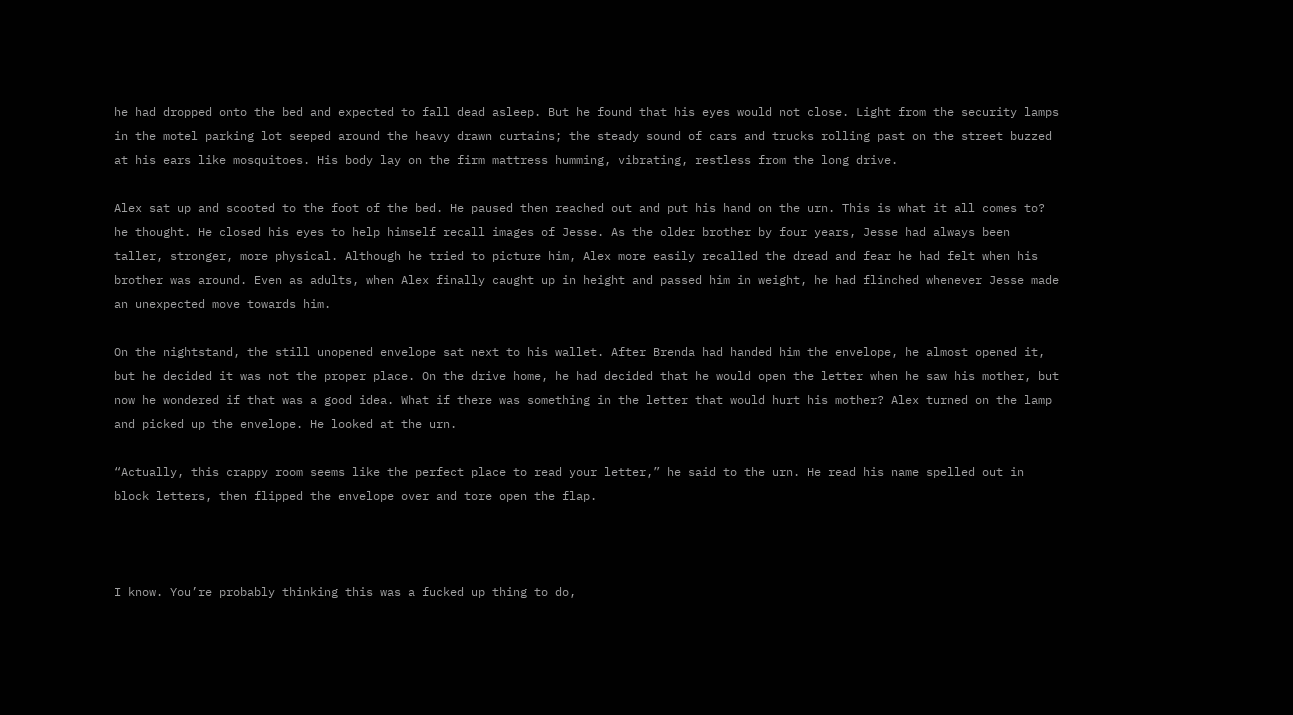he had dropped onto the bed and expected to fall dead asleep. But he found that his eyes would not close. Light from the security lamps in the motel parking lot seeped around the heavy drawn curtains; the steady sound of cars and trucks rolling past on the street buzzed at his ears like mosquitoes. His body lay on the firm mattress humming, vibrating, restless from the long drive.

Alex sat up and scooted to the foot of the bed. He paused then reached out and put his hand on the urn. This is what it all comes to? he thought. He closed his eyes to help himself recall images of Jesse. As the older brother by four years, Jesse had always been taller, stronger, more physical. Although he tried to picture him, Alex more easily recalled the dread and fear he had felt when his brother was around. Even as adults, when Alex finally caught up in height and passed him in weight, he had flinched whenever Jesse made an unexpected move towards him.

On the nightstand, the still unopened envelope sat next to his wallet. After Brenda had handed him the envelope, he almost opened it, but he decided it was not the proper place. On the drive home, he had decided that he would open the letter when he saw his mother, but now he wondered if that was a good idea. What if there was something in the letter that would hurt his mother? Alex turned on the lamp and picked up the envelope. He looked at the urn.

“Actually, this crappy room seems like the perfect place to read your letter,” he said to the urn. He read his name spelled out in block letters, then flipped the envelope over and tore open the flap.



I know. You’re probably thinking this was a fucked up thing to do,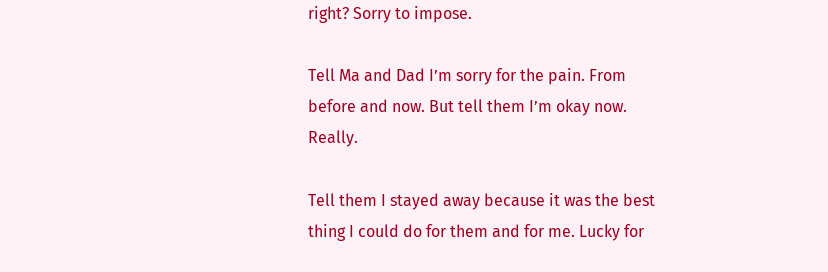right? Sorry to impose.

Tell Ma and Dad I’m sorry for the pain. From before and now. But tell them I’m okay now. Really.

Tell them I stayed away because it was the best thing I could do for them and for me. Lucky for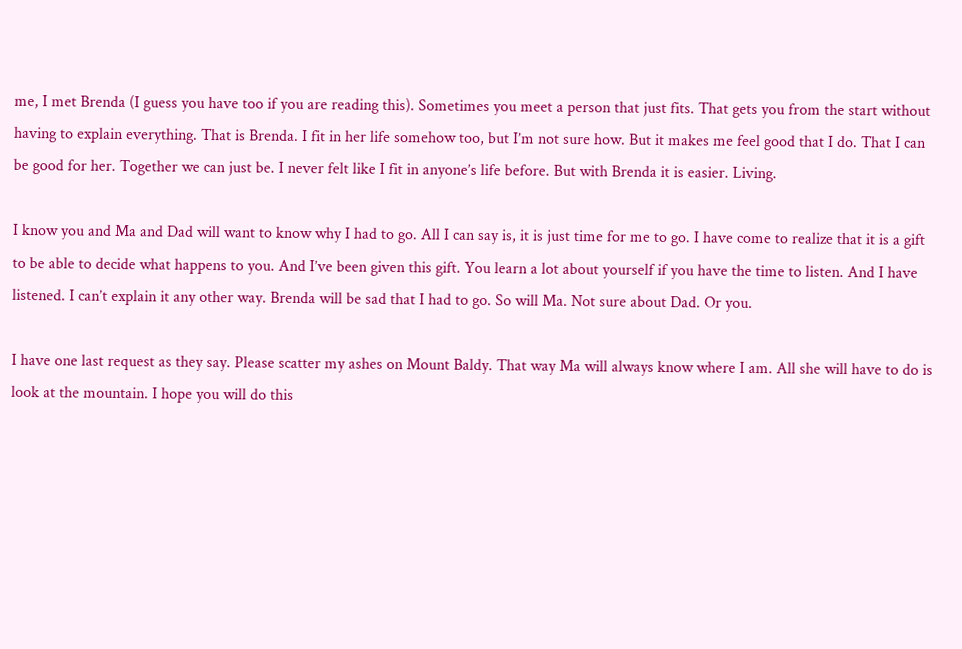me, I met Brenda (I guess you have too if you are reading this). Sometimes you meet a person that just fits. That gets you from the start without having to explain everything. That is Brenda. I fit in her life somehow too, but I’m not sure how. But it makes me feel good that I do. That I can be good for her. Together we can just be. I never felt like I fit in anyone’s life before. But with Brenda it is easier. Living.

I know you and Ma and Dad will want to know why I had to go. All I can say is, it is just time for me to go. I have come to realize that it is a gift to be able to decide what happens to you. And I’ve been given this gift. You learn a lot about yourself if you have the time to listen. And I have listened. I can’t explain it any other way. Brenda will be sad that I had to go. So will Ma. Not sure about Dad. Or you.

I have one last request as they say. Please scatter my ashes on Mount Baldy. That way Ma will always know where I am. All she will have to do is look at the mountain. I hope you will do this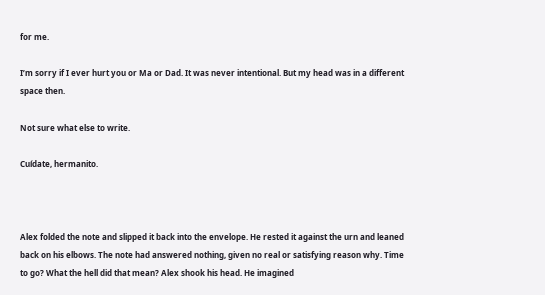for me.

I’m sorry if I ever hurt you or Ma or Dad. It was never intentional. But my head was in a different space then.

Not sure what else to write.

Cuídate, hermanito.



Alex folded the note and slipped it back into the envelope. He rested it against the urn and leaned back on his elbows. The note had answered nothing, given no real or satisfying reason why. Time to go? What the hell did that mean? Alex shook his head. He imagined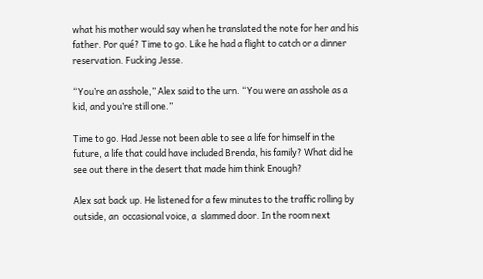what his mother would say when he translated the note for her and his father. Por qué? Time to go. Like he had a flight to catch or a dinner reservation. Fucking Jesse.

“You’re an asshole,” Alex said to the urn. “You were an asshole as a kid, and you’re still one.”

Time to go. Had Jesse not been able to see a life for himself in the future, a life that could have included Brenda, his family? What did he see out there in the desert that made him think Enough?

Alex sat back up. He listened for a few minutes to the traffic rolling by outside, an  occasional voice, a  slammed door. In the room next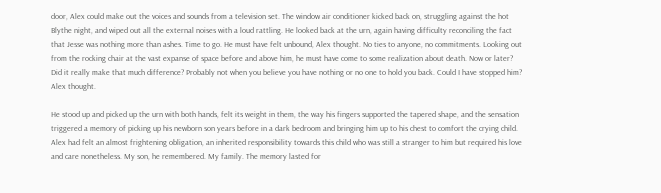door, Alex could make out the voices and sounds from a television set. The window air conditioner kicked back on, struggling against the hot Blythe night, and wiped out all the external noises with a loud rattling. He looked back at the urn, again having difficulty reconciling the fact that Jesse was nothing more than ashes. Time to go. He must have felt unbound, Alex thought. No ties to anyone, no commitments. Looking out from the rocking chair at the vast expanse of space before and above him, he must have come to some realization about death. Now or later? Did it really make that much difference? Probably not when you believe you have nothing or no one to hold you back. Could I have stopped him? Alex thought.

He stood up and picked up the urn with both hands, felt its weight in them, the way his fingers supported the tapered shape, and the sensation triggered a memory of picking up his newborn son years before in a dark bedroom and bringing him up to his chest to comfort the crying child. Alex had felt an almost frightening obligation, an inherited responsibility towards this child who was still a stranger to him but required his love and care nonetheless. My son, he remembered. My family. The memory lasted for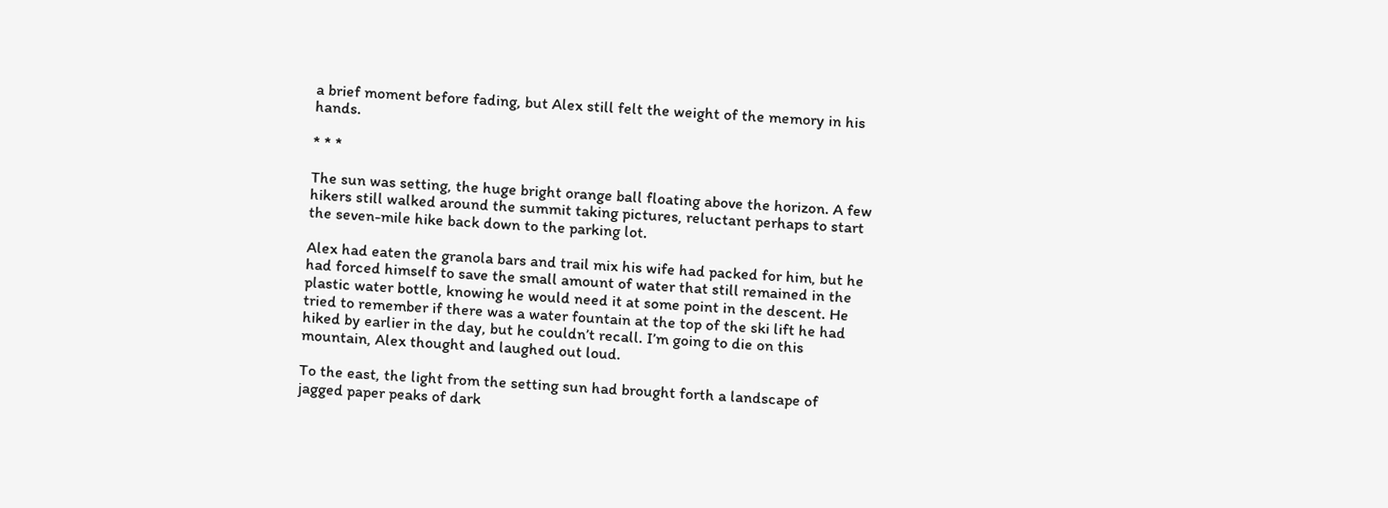a brief moment before fading, but Alex still felt the weight of the memory in his hands.

* * *

The sun was setting, the huge bright orange ball floating above the horizon. A few hikers still walked around the summit taking pictures, reluctant perhaps to start the seven-mile hike back down to the parking lot.

Alex had eaten the granola bars and trail mix his wife had packed for him, but he had forced himself to save the small amount of water that still remained in the plastic water bottle, knowing he would need it at some point in the descent. He tried to remember if there was a water fountain at the top of the ski lift he had hiked by earlier in the day, but he couldn’t recall. I’m going to die on this mountain, Alex thought and laughed out loud.

To the east, the light from the setting sun had brought forth a landscape of jagged paper peaks of dark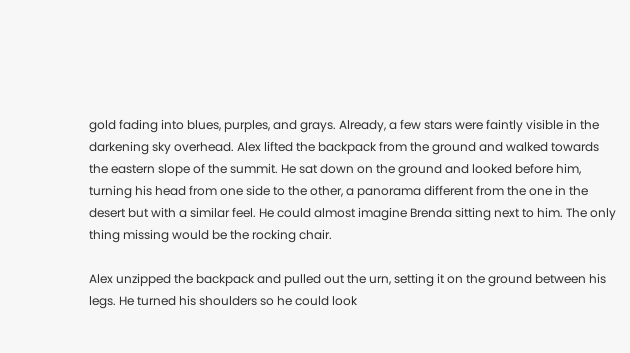gold fading into blues, purples, and grays. Already, a few stars were faintly visible in the darkening sky overhead. Alex lifted the backpack from the ground and walked towards the eastern slope of the summit. He sat down on the ground and looked before him, turning his head from one side to the other, a panorama different from the one in the desert but with a similar feel. He could almost imagine Brenda sitting next to him. The only thing missing would be the rocking chair.

Alex unzipped the backpack and pulled out the urn, setting it on the ground between his legs. He turned his shoulders so he could look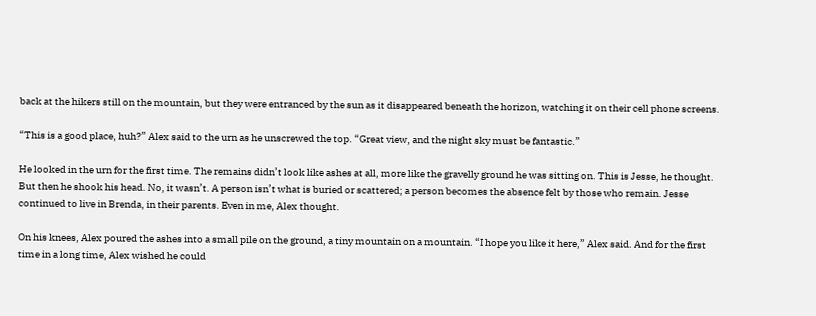back at the hikers still on the mountain, but they were entranced by the sun as it disappeared beneath the horizon, watching it on their cell phone screens.

“This is a good place, huh?” Alex said to the urn as he unscrewed the top. “Great view, and the night sky must be fantastic.”

He looked in the urn for the first time. The remains didn’t look like ashes at all, more like the gravelly ground he was sitting on. This is Jesse, he thought. But then he shook his head. No, it wasn’t. A person isn’t what is buried or scattered; a person becomes the absence felt by those who remain. Jesse continued to live in Brenda, in their parents. Even in me, Alex thought.

On his knees, Alex poured the ashes into a small pile on the ground, a tiny mountain on a mountain. “I hope you like it here,” Alex said. And for the first time in a long time, Alex wished he could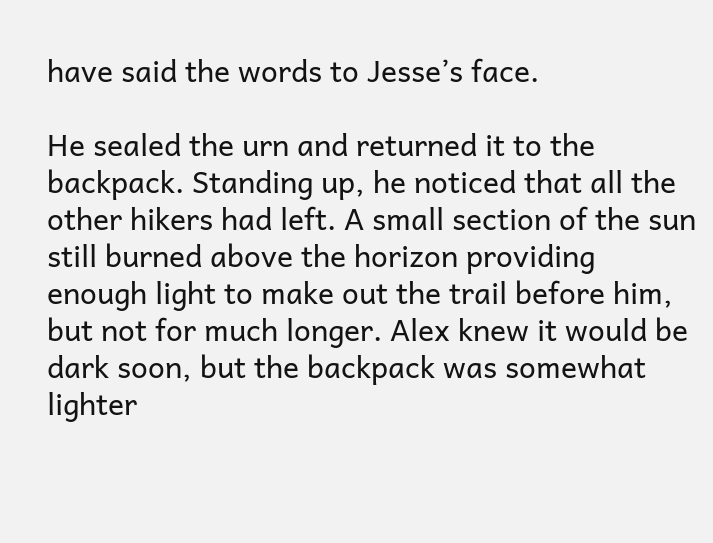have said the words to Jesse’s face.

He sealed the urn and returned it to the backpack. Standing up, he noticed that all the other hikers had left. A small section of the sun still burned above the horizon providing enough light to make out the trail before him, but not for much longer. Alex knew it would be dark soon, but the backpack was somewhat lighter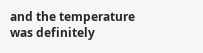and the temperature was definitely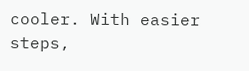cooler. With easier steps,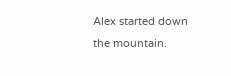Alex started down the mountain.